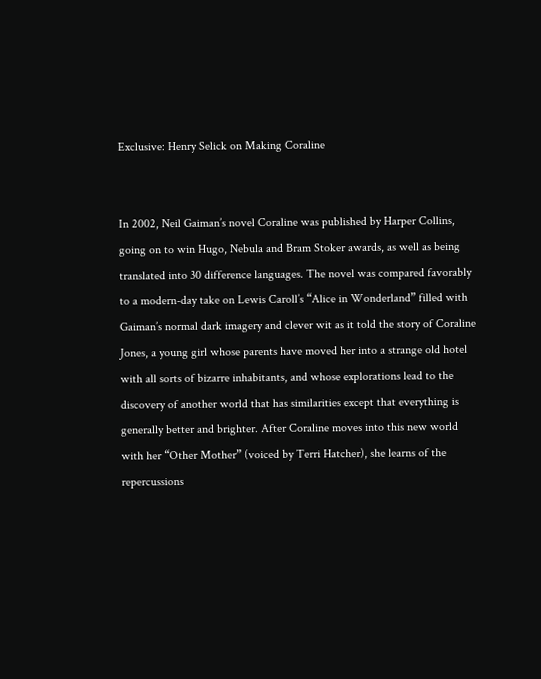Exclusive: Henry Selick on Making Coraline


In 2002, Neil Gaiman’s novel Coraline was published by Harper Collins, going on to win Hugo, Nebula and Bram Stoker awards, as well as being translated into 30 difference languages. The novel was compared favorably to a modern-day take on Lewis Caroll’s “Alice in Wonderland” filled with Gaiman’s normal dark imagery and clever wit as it told the story of Coraline Jones, a young girl whose parents have moved her into a strange old hotel with all sorts of bizarre inhabitants, and whose explorations lead to the discovery of another world that has similarities except that everything is generally better and brighter. After Coraline moves into this new world with her “Other Mother” (voiced by Terri Hatcher), she learns of the repercussions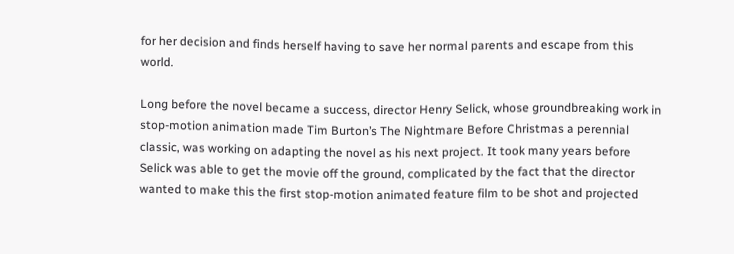for her decision and finds herself having to save her normal parents and escape from this world.

Long before the novel became a success, director Henry Selick, whose groundbreaking work in stop-motion animation made Tim Burton’s The Nightmare Before Christmas a perennial classic, was working on adapting the novel as his next project. It took many years before Selick was able to get the movie off the ground, complicated by the fact that the director wanted to make this the first stop-motion animated feature film to be shot and projected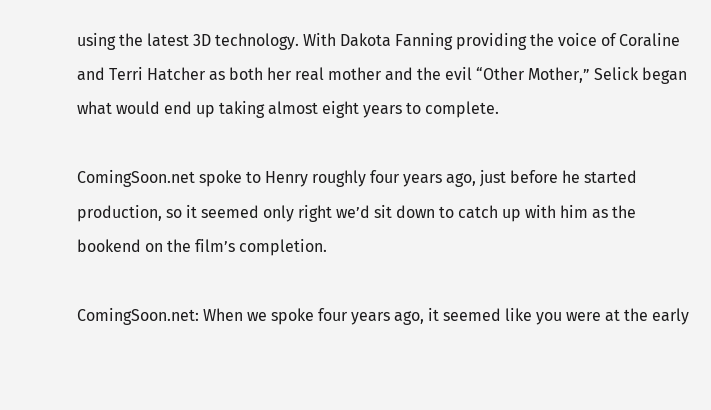using the latest 3D technology. With Dakota Fanning providing the voice of Coraline and Terri Hatcher as both her real mother and the evil “Other Mother,” Selick began what would end up taking almost eight years to complete.

ComingSoon.net spoke to Henry roughly four years ago, just before he started production, so it seemed only right we’d sit down to catch up with him as the bookend on the film’s completion.

ComingSoon.net: When we spoke four years ago, it seemed like you were at the early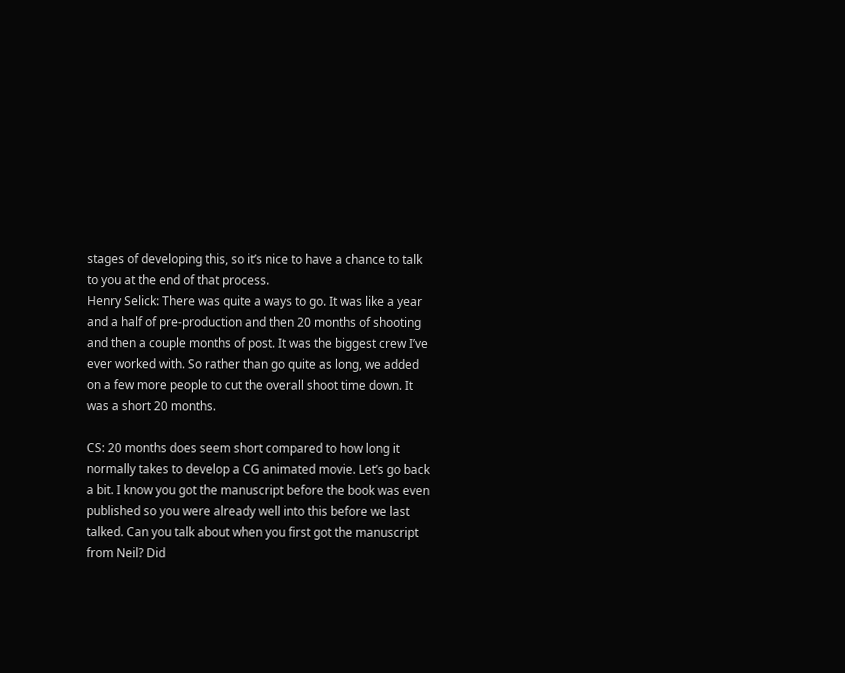stages of developing this, so it’s nice to have a chance to talk to you at the end of that process.
Henry Selick: There was quite a ways to go. It was like a year and a half of pre-production and then 20 months of shooting and then a couple months of post. It was the biggest crew I’ve ever worked with. So rather than go quite as long, we added on a few more people to cut the overall shoot time down. It was a short 20 months.

CS: 20 months does seem short compared to how long it normally takes to develop a CG animated movie. Let’s go back a bit. I know you got the manuscript before the book was even published so you were already well into this before we last talked. Can you talk about when you first got the manuscript from Neil? Did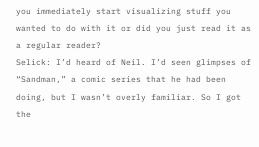you immediately start visualizing stuff you wanted to do with it or did you just read it as a regular reader?
Selick: I’d heard of Neil. I’d seen glimpses of “Sandman,” a comic series that he had been doing, but I wasn’t overly familiar. So I got the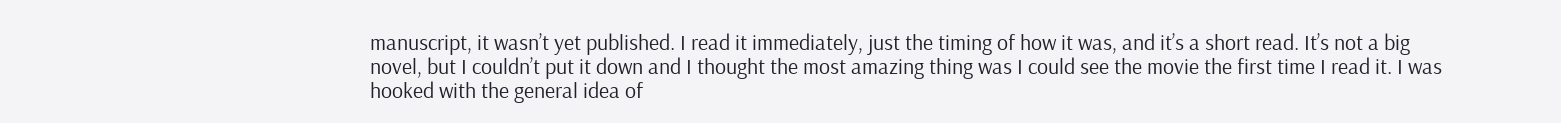manuscript, it wasn’t yet published. I read it immediately, just the timing of how it was, and it’s a short read. It’s not a big novel, but I couldn’t put it down and I thought the most amazing thing was I could see the movie the first time I read it. I was hooked with the general idea of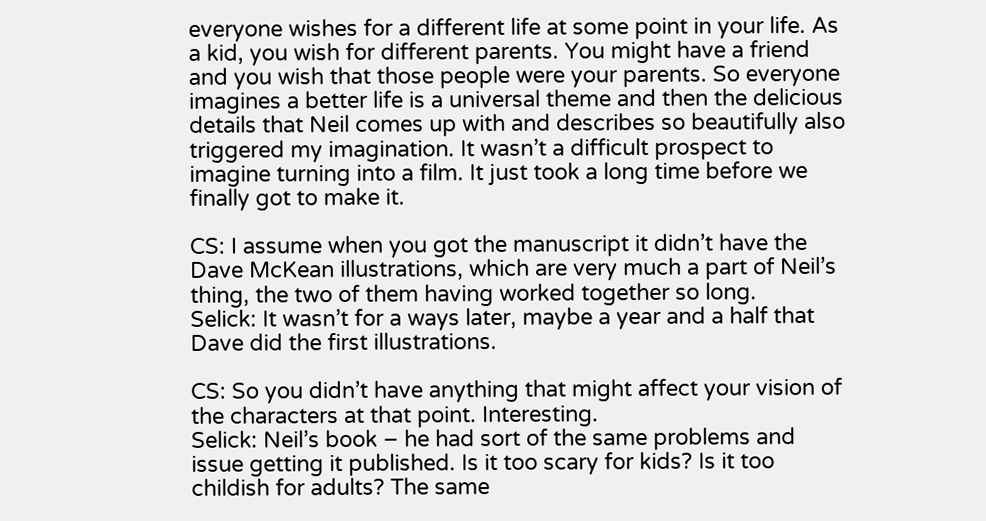everyone wishes for a different life at some point in your life. As a kid, you wish for different parents. You might have a friend and you wish that those people were your parents. So everyone imagines a better life is a universal theme and then the delicious details that Neil comes up with and describes so beautifully also triggered my imagination. It wasn’t a difficult prospect to imagine turning into a film. It just took a long time before we finally got to make it.

CS: I assume when you got the manuscript it didn’t have the Dave McKean illustrations, which are very much a part of Neil’s thing, the two of them having worked together so long.
Selick: It wasn’t for a ways later, maybe a year and a half that Dave did the first illustrations.

CS: So you didn’t have anything that might affect your vision of the characters at that point. Interesting.
Selick: Neil’s book – he had sort of the same problems and issue getting it published. Is it too scary for kids? Is it too childish for adults? The same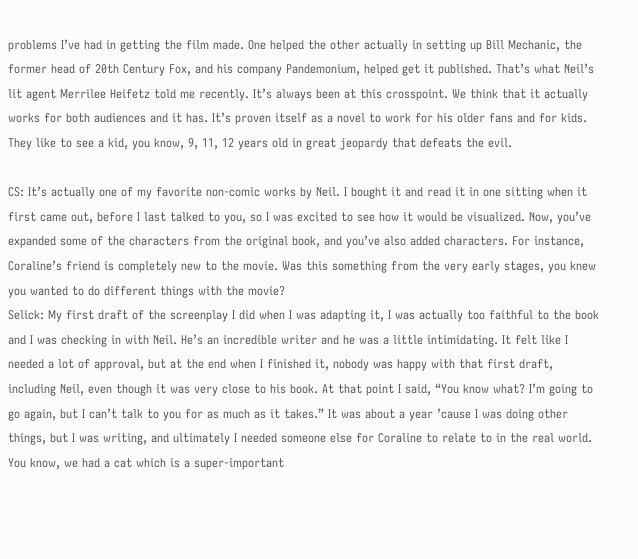problems I’ve had in getting the film made. One helped the other actually in setting up Bill Mechanic, the former head of 20th Century Fox, and his company Pandemonium, helped get it published. That’s what Neil’s lit agent Merrilee Heifetz told me recently. It’s always been at this crosspoint. We think that it actually works for both audiences and it has. It’s proven itself as a novel to work for his older fans and for kids. They like to see a kid, you know, 9, 11, 12 years old in great jeopardy that defeats the evil.

CS: It’s actually one of my favorite non-comic works by Neil. I bought it and read it in one sitting when it first came out, before I last talked to you, so I was excited to see how it would be visualized. Now, you’ve expanded some of the characters from the original book, and you’ve also added characters. For instance, Coraline’s friend is completely new to the movie. Was this something from the very early stages, you knew you wanted to do different things with the movie?
Selick: My first draft of the screenplay I did when I was adapting it, I was actually too faithful to the book and I was checking in with Neil. He’s an incredible writer and he was a little intimidating. It felt like I needed a lot of approval, but at the end when I finished it, nobody was happy with that first draft, including Neil, even though it was very close to his book. At that point I said, “You know what? I’m going to go again, but I can’t talk to you for as much as it takes.” It was about a year ’cause I was doing other things, but I was writing, and ultimately I needed someone else for Coraline to relate to in the real world. You know, we had a cat which is a super-important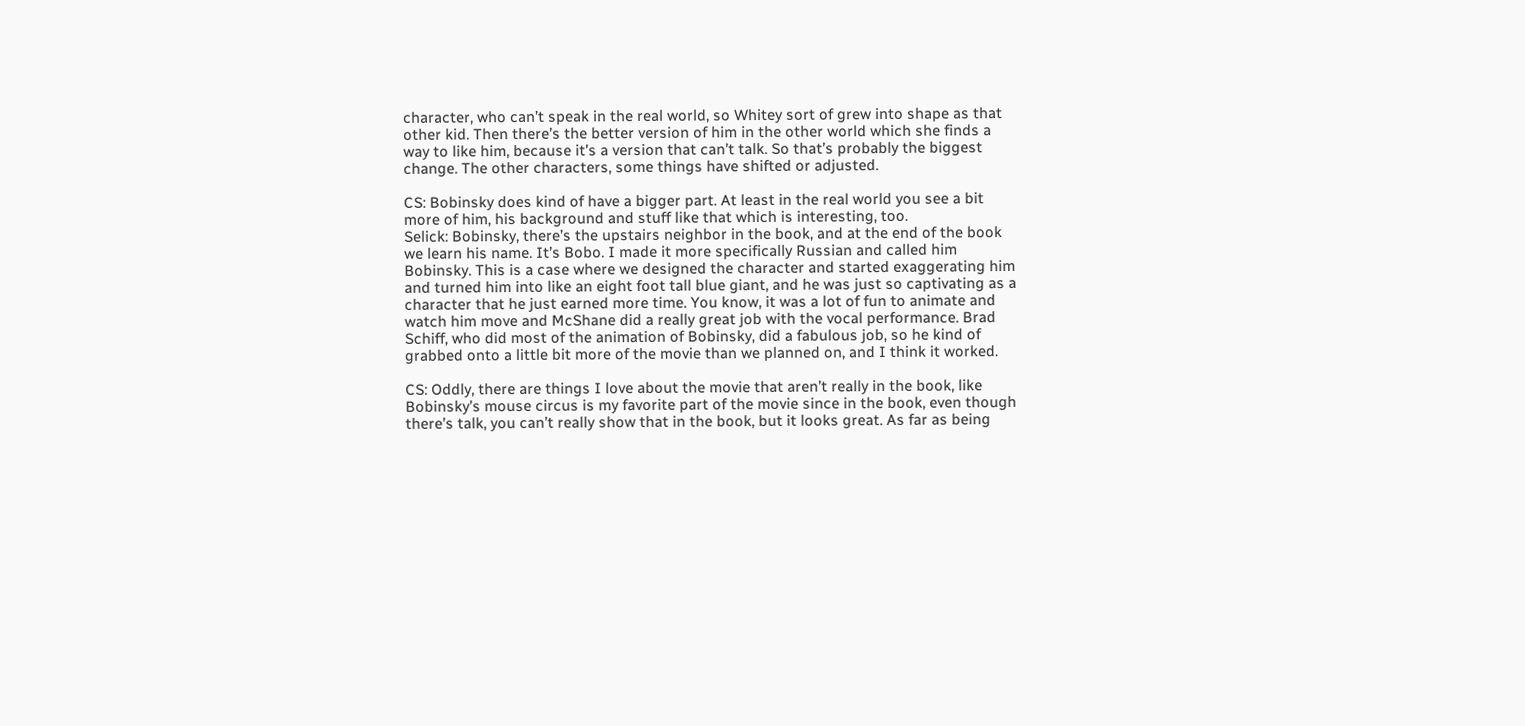character, who can’t speak in the real world, so Whitey sort of grew into shape as that other kid. Then there’s the better version of him in the other world which she finds a way to like him, because it’s a version that can’t talk. So that’s probably the biggest change. The other characters, some things have shifted or adjusted.

CS: Bobinsky does kind of have a bigger part. At least in the real world you see a bit more of him, his background and stuff like that which is interesting, too.
Selick: Bobinsky, there’s the upstairs neighbor in the book, and at the end of the book we learn his name. It’s Bobo. I made it more specifically Russian and called him Bobinsky. This is a case where we designed the character and started exaggerating him and turned him into like an eight foot tall blue giant, and he was just so captivating as a character that he just earned more time. You know, it was a lot of fun to animate and watch him move and McShane did a really great job with the vocal performance. Brad Schiff, who did most of the animation of Bobinsky, did a fabulous job, so he kind of grabbed onto a little bit more of the movie than we planned on, and I think it worked.

CS: Oddly, there are things I love about the movie that aren’t really in the book, like Bobinsky’s mouse circus is my favorite part of the movie since in the book, even though there’s talk, you can’t really show that in the book, but it looks great. As far as being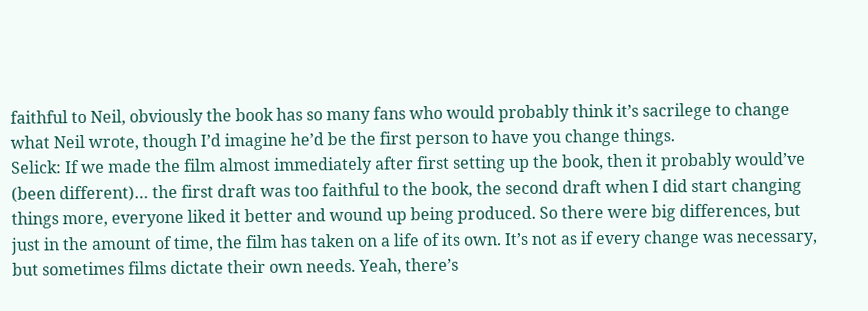faithful to Neil, obviously the book has so many fans who would probably think it’s sacrilege to change what Neil wrote, though I’d imagine he’d be the first person to have you change things.
Selick: If we made the film almost immediately after first setting up the book, then it probably would’ve (been different)… the first draft was too faithful to the book, the second draft when I did start changing things more, everyone liked it better and wound up being produced. So there were big differences, but just in the amount of time, the film has taken on a life of its own. It’s not as if every change was necessary, but sometimes films dictate their own needs. Yeah, there’s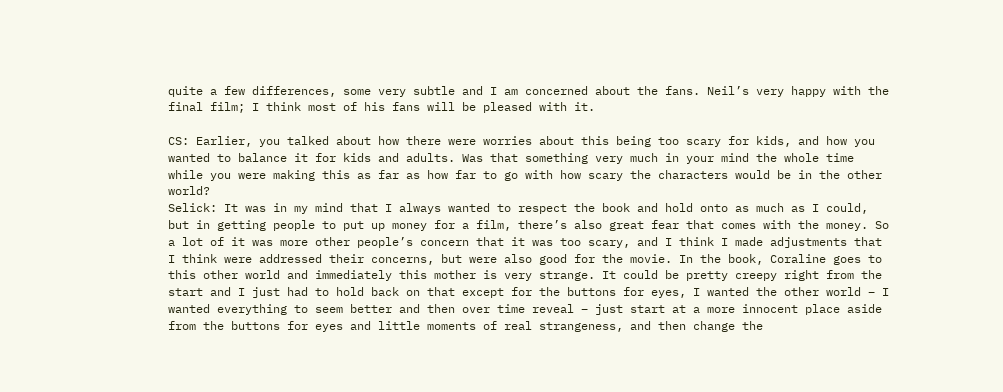quite a few differences, some very subtle and I am concerned about the fans. Neil’s very happy with the final film; I think most of his fans will be pleased with it.

CS: Earlier, you talked about how there were worries about this being too scary for kids, and how you wanted to balance it for kids and adults. Was that something very much in your mind the whole time while you were making this as far as how far to go with how scary the characters would be in the other world?
Selick: It was in my mind that I always wanted to respect the book and hold onto as much as I could, but in getting people to put up money for a film, there’s also great fear that comes with the money. So a lot of it was more other people’s concern that it was too scary, and I think I made adjustments that I think were addressed their concerns, but were also good for the movie. In the book, Coraline goes to this other world and immediately this mother is very strange. It could be pretty creepy right from the start and I just had to hold back on that except for the buttons for eyes, I wanted the other world – I wanted everything to seem better and then over time reveal – just start at a more innocent place aside from the buttons for eyes and little moments of real strangeness, and then change the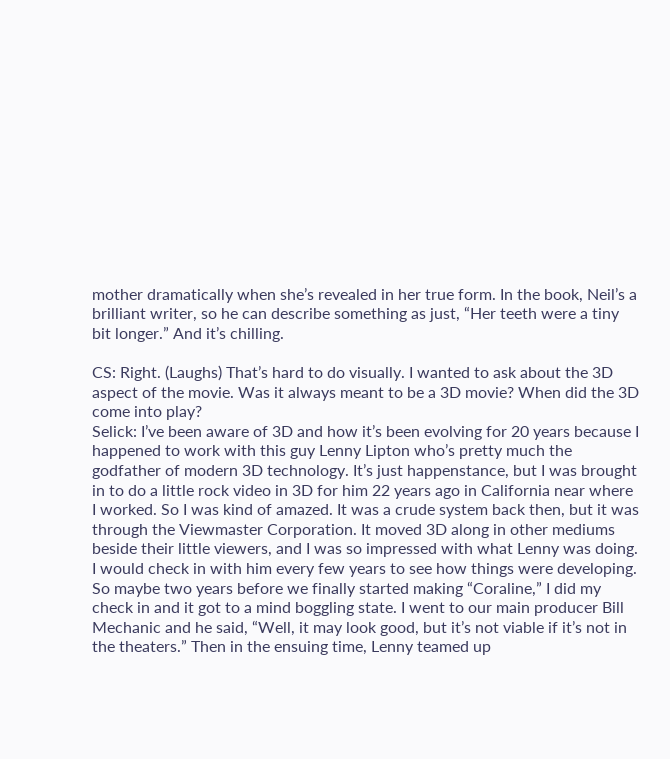mother dramatically when she’s revealed in her true form. In the book, Neil’s a brilliant writer, so he can describe something as just, “Her teeth were a tiny bit longer.” And it’s chilling.

CS: Right. (Laughs) That’s hard to do visually. I wanted to ask about the 3D aspect of the movie. Was it always meant to be a 3D movie? When did the 3D come into play?
Selick: I’ve been aware of 3D and how it’s been evolving for 20 years because I happened to work with this guy Lenny Lipton who’s pretty much the godfather of modern 3D technology. It’s just happenstance, but I was brought in to do a little rock video in 3D for him 22 years ago in California near where I worked. So I was kind of amazed. It was a crude system back then, but it was through the Viewmaster Corporation. It moved 3D along in other mediums beside their little viewers, and I was so impressed with what Lenny was doing. I would check in with him every few years to see how things were developing. So maybe two years before we finally started making “Coraline,” I did my check in and it got to a mind boggling state. I went to our main producer Bill Mechanic and he said, “Well, it may look good, but it’s not viable if it’s not in the theaters.” Then in the ensuing time, Lenny teamed up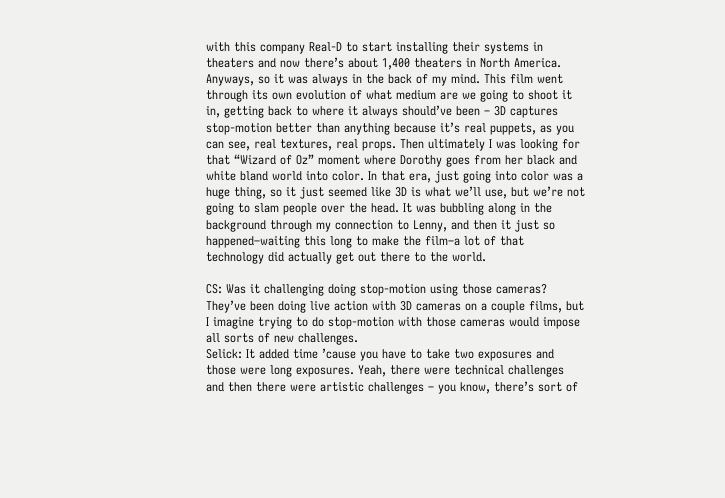with this company Real-D to start installing their systems in theaters and now there’s about 1,400 theaters in North America. Anyways, so it was always in the back of my mind. This film went through its own evolution of what medium are we going to shoot it in, getting back to where it always should’ve been – 3D captures stop-motion better than anything because it’s real puppets, as you can see, real textures, real props. Then ultimately I was looking for that “Wizard of Oz” moment where Dorothy goes from her black and white bland world into color. In that era, just going into color was a huge thing, so it just seemed like 3D is what we’ll use, but we’re not going to slam people over the head. It was bubbling along in the background through my connection to Lenny, and then it just so happened–waiting this long to make the film–a lot of that technology did actually get out there to the world.

CS: Was it challenging doing stop-motion using those cameras? They’ve been doing live action with 3D cameras on a couple films, but I imagine trying to do stop-motion with those cameras would impose all sorts of new challenges.
Selick: It added time ’cause you have to take two exposures and those were long exposures. Yeah, there were technical challenges and then there were artistic challenges – you know, there’s sort of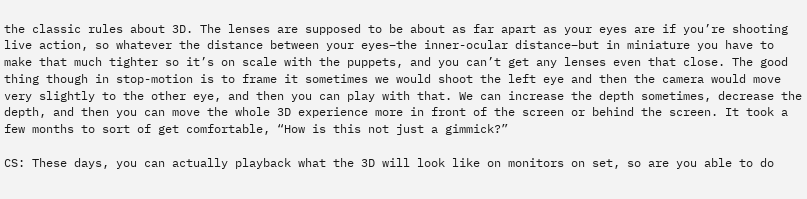the classic rules about 3D. The lenses are supposed to be about as far apart as your eyes are if you’re shooting live action, so whatever the distance between your eyes–the inner-ocular distance–but in miniature you have to make that much tighter so it’s on scale with the puppets, and you can’t get any lenses even that close. The good thing though in stop-motion is to frame it sometimes we would shoot the left eye and then the camera would move very slightly to the other eye, and then you can play with that. We can increase the depth sometimes, decrease the depth, and then you can move the whole 3D experience more in front of the screen or behind the screen. It took a few months to sort of get comfortable, “How is this not just a gimmick?”

CS: These days, you can actually playback what the 3D will look like on monitors on set, so are you able to do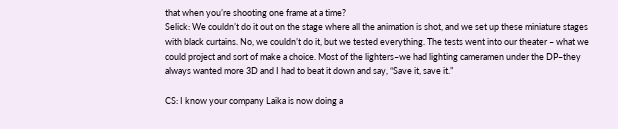that when you’re shooting one frame at a time?
Selick: We couldn’t do it out on the stage where all the animation is shot, and we set up these miniature stages with black curtains. No, we couldn’t do it, but we tested everything. The tests went into our theater – what we could project and sort of make a choice. Most of the lighters–we had lighting cameramen under the DP–they always wanted more 3D and I had to beat it down and say, “Save it, save it.”

CS: I know your company Laika is now doing a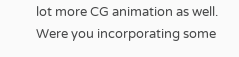lot more CG animation as well. Were you incorporating some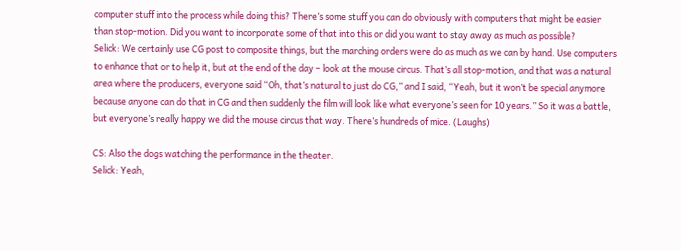computer stuff into the process while doing this? There’s some stuff you can do obviously with computers that might be easier than stop-motion. Did you want to incorporate some of that into this or did you want to stay away as much as possible?
Selick: We certainly use CG post to composite things, but the marching orders were do as much as we can by hand. Use computers to enhance that or to help it, but at the end of the day – look at the mouse circus. That’s all stop-motion, and that was a natural area where the producers, everyone said “Oh, that’s natural to just do CG,” and I said, “Yeah, but it won’t be special anymore because anyone can do that in CG and then suddenly the film will look like what everyone’s seen for 10 years.” So it was a battle, but everyone’s really happy we did the mouse circus that way. There’s hundreds of mice. (Laughs)

CS: Also the dogs watching the performance in the theater.
Selick: Yeah,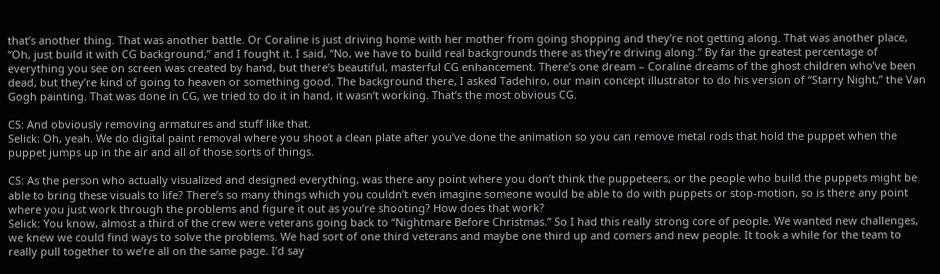that’s another thing. That was another battle. Or Coraline is just driving home with her mother from going shopping and they’re not getting along. That was another place, “Oh, just build it with CG background,” and I fought it. I said, “No, we have to build real backgrounds there as they’re driving along.” By far the greatest percentage of everything you see on screen was created by hand, but there’s beautiful, masterful CG enhancement. There’s one dream – Coraline dreams of the ghost children who’ve been dead, but they’re kind of going to heaven or something good. The background there, I asked Tadehiro, our main concept illustrator to do his version of “Starry Night,” the Van Gogh painting. That was done in CG, we tried to do it in hand, it wasn’t working. That’s the most obvious CG.

CS: And obviously removing armatures and stuff like that.
Selick: Oh, yeah. We do digital paint removal where you shoot a clean plate after you’ve done the animation so you can remove metal rods that hold the puppet when the puppet jumps up in the air and all of those sorts of things.

CS: As the person who actually visualized and designed everything, was there any point where you don’t think the puppeteers, or the people who build the puppets might be able to bring these visuals to life? There’s so many things which you couldn’t even imagine someone would be able to do with puppets or stop-motion, so is there any point where you just work through the problems and figure it out as you’re shooting? How does that work?
Selick: You know, almost a third of the crew were veterans going back to “Nightmare Before Christmas.” So I had this really strong core of people. We wanted new challenges, we knew we could find ways to solve the problems. We had sort of one third veterans and maybe one third up and comers and new people. It took a while for the team to really pull together to we’re all on the same page. I’d say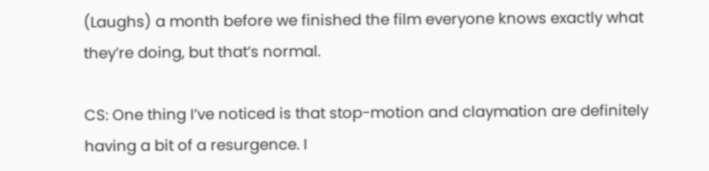(Laughs) a month before we finished the film everyone knows exactly what they’re doing, but that’s normal.

CS: One thing I’ve noticed is that stop-motion and claymation are definitely having a bit of a resurgence. I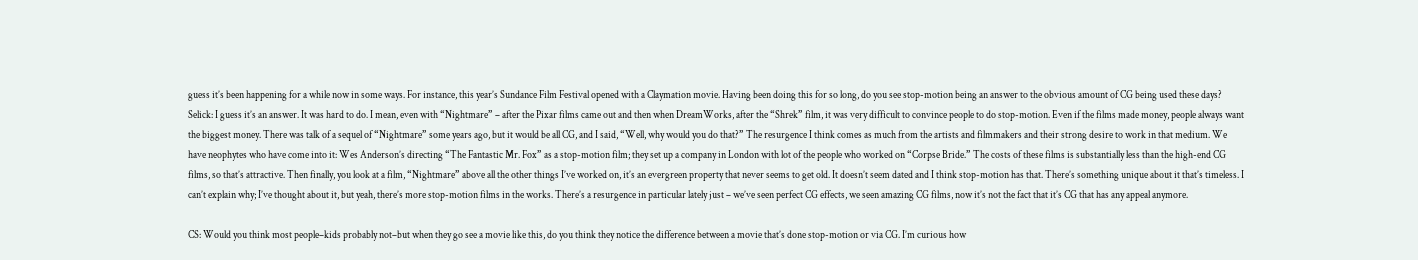guess it’s been happening for a while now in some ways. For instance, this year’s Sundance Film Festival opened with a Claymation movie. Having been doing this for so long, do you see stop-motion being an answer to the obvious amount of CG being used these days?
Selick: I guess it’s an answer. It was hard to do. I mean, even with “Nightmare” – after the Pixar films came out and then when DreamWorks, after the “Shrek” film, it was very difficult to convince people to do stop-motion. Even if the films made money, people always want the biggest money. There was talk of a sequel of “Nightmare” some years ago, but it would be all CG, and I said, “Well, why would you do that?” The resurgence I think comes as much from the artists and filmmakers and their strong desire to work in that medium. We have neophytes who have come into it: Wes Anderson’s directing “The Fantastic Mr. Fox” as a stop-motion film; they set up a company in London with lot of the people who worked on “Corpse Bride.” The costs of these films is substantially less than the high-end CG films, so that’s attractive. Then finally, you look at a film, “Nightmare” above all the other things I’ve worked on, it’s an evergreen property that never seems to get old. It doesn’t seem dated and I think stop-motion has that. There’s something unique about it that’s timeless. I can’t explain why; I’ve thought about it, but yeah, there’s more stop-motion films in the works. There’s a resurgence in particular lately just – we’ve seen perfect CG effects, we seen amazing CG films, now it’s not the fact that it’s CG that has any appeal anymore.

CS: Would you think most people–kids probably not–but when they go see a movie like this, do you think they notice the difference between a movie that’s done stop-motion or via CG. I’m curious how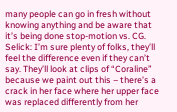many people can go in fresh without knowing anything and be aware that it’s being done stop-motion vs. CG.
Selick: I’m sure plenty of folks, they’ll feel the difference even if they can’t say. They’ll look at clips of “Coraline” because we paint out this – there’s a crack in her face where her upper face was replaced differently from her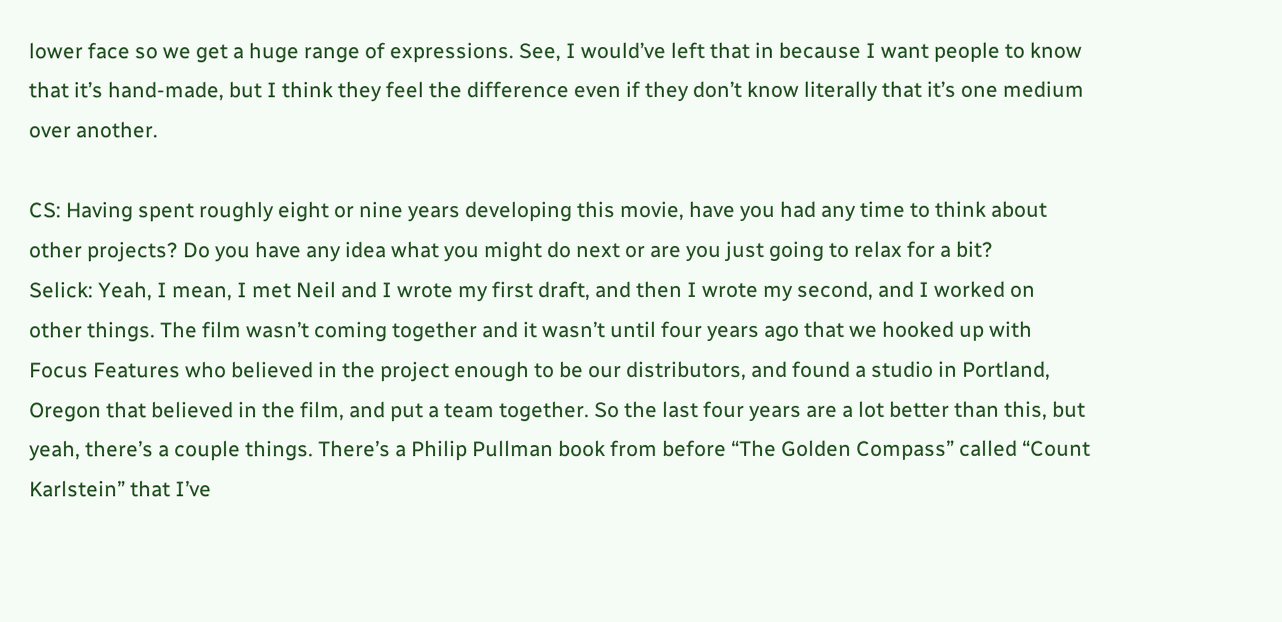lower face so we get a huge range of expressions. See, I would’ve left that in because I want people to know that it’s hand-made, but I think they feel the difference even if they don’t know literally that it’s one medium over another.

CS: Having spent roughly eight or nine years developing this movie, have you had any time to think about other projects? Do you have any idea what you might do next or are you just going to relax for a bit?
Selick: Yeah, I mean, I met Neil and I wrote my first draft, and then I wrote my second, and I worked on other things. The film wasn’t coming together and it wasn’t until four years ago that we hooked up with Focus Features who believed in the project enough to be our distributors, and found a studio in Portland, Oregon that believed in the film, and put a team together. So the last four years are a lot better than this, but yeah, there’s a couple things. There’s a Philip Pullman book from before “The Golden Compass” called “Count Karlstein” that I’ve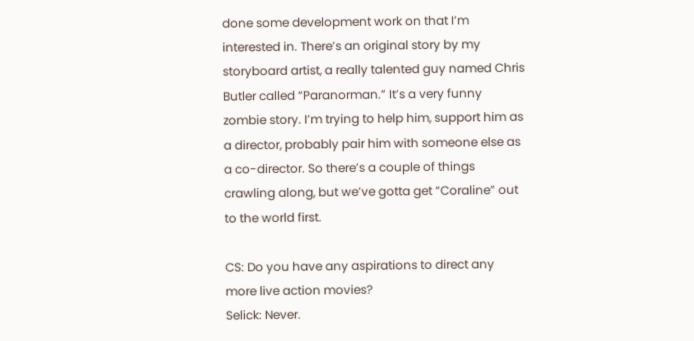done some development work on that I’m interested in. There’s an original story by my storyboard artist, a really talented guy named Chris Butler called “Paranorman.” It’s a very funny zombie story. I’m trying to help him, support him as a director, probably pair him with someone else as a co-director. So there’s a couple of things crawling along, but we’ve gotta get “Coraline” out to the world first.

CS: Do you have any aspirations to direct any more live action movies?
Selick: Never.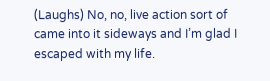(Laughs) No, no, live action sort of came into it sideways and I’m glad I escaped with my life.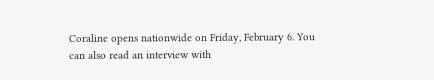Coraline opens nationwide on Friday, February 6. You can also read an interview with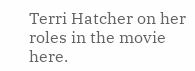Terri Hatcher on her roles in the movie here.